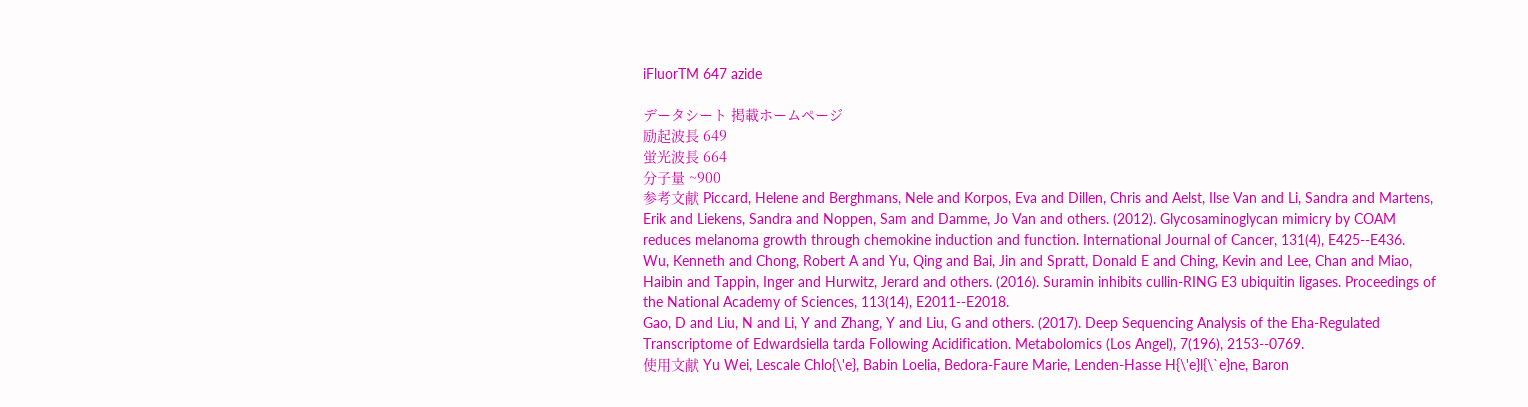iFluorTM 647 azide

データシート 掲載ホームページ
励起波長 649
蛍光波長 664
分子量 ~900
参考文献 Piccard, Helene and Berghmans, Nele and Korpos, Eva and Dillen, Chris and Aelst, Ilse Van and Li, Sandra and Martens, Erik and Liekens, Sandra and Noppen, Sam and Damme, Jo Van and others. (2012). Glycosaminoglycan mimicry by COAM reduces melanoma growth through chemokine induction and function. International Journal of Cancer, 131(4), E425--E436.
Wu, Kenneth and Chong, Robert A and Yu, Qing and Bai, Jin and Spratt, Donald E and Ching, Kevin and Lee, Chan and Miao, Haibin and Tappin, Inger and Hurwitz, Jerard and others. (2016). Suramin inhibits cullin-RING E3 ubiquitin ligases. Proceedings of the National Academy of Sciences, 113(14), E2011--E2018.
Gao, D and Liu, N and Li, Y and Zhang, Y and Liu, G and others. (2017). Deep Sequencing Analysis of the Eha-Regulated Transcriptome of Edwardsiella tarda Following Acidification. Metabolomics (Los Angel), 7(196), 2153--0769.
使用文献 Yu Wei, Lescale Chlo{\'e}, Babin Loelia, Bedora-Faure Marie, Lenden-Hasse H{\'e}l{\`e}ne, Baron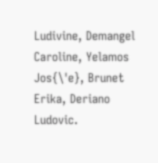Ludivine, Demangel Caroline, Yelamos Jos{\'e}, Brunet Erika, Deriano Ludovic.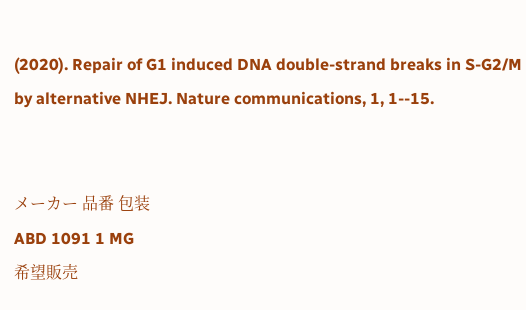(2020). Repair of G1 induced DNA double-strand breaks in S-G2/M by alternative NHEJ. Nature communications, 1, 1--15.


メーカー 品番 包装
ABD 1091 1 MG
希望販売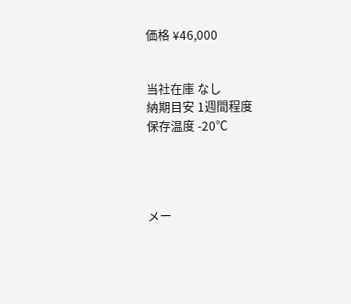価格 ¥46,000


当社在庫 なし
納期目安 1週間程度
保存温度 -20℃




メー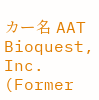カー名 AAT Bioquest, Inc. (Former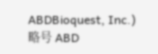ABDBioquest, Inc.)
略号 ABD